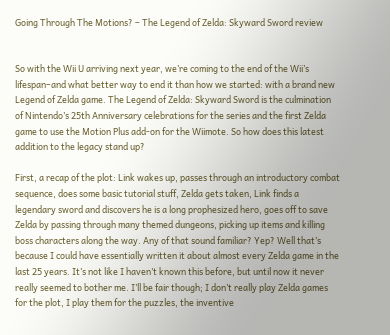Going Through The Motions? – The Legend of Zelda: Skyward Sword review


So with the Wii U arriving next year, we’re coming to the end of the Wii’s lifespan–and what better way to end it than how we started: with a brand new Legend of Zelda game. The Legend of Zelda: Skyward Sword is the culmination of Nintendo’s 25th Anniversary celebrations for the series and the first Zelda game to use the Motion Plus add-on for the Wiimote. So how does this latest addition to the legacy stand up?

First, a recap of the plot: Link wakes up, passes through an introductory combat sequence, does some basic tutorial stuff, Zelda gets taken, Link finds a legendary sword and discovers he is a long prophesized hero, goes off to save Zelda by passing through many themed dungeons, picking up items and killing boss characters along the way. Any of that sound familiar? Yep? Well that’s because I could have essentially written it about almost every Zelda game in the last 25 years. It’s not like I haven’t known this before, but until now it never really seemed to bother me. I’ll be fair though; I don’t really play Zelda games for the plot, I play them for the puzzles, the inventive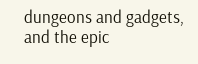dungeons and gadgets, and the epic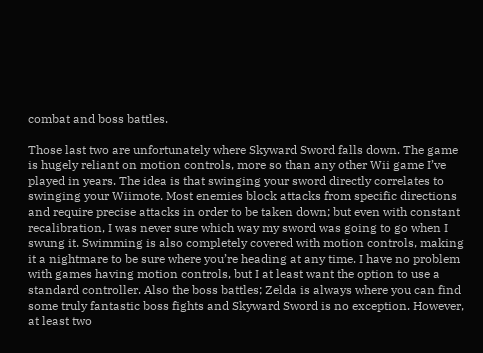combat and boss battles.

Those last two are unfortunately where Skyward Sword falls down. The game is hugely reliant on motion controls, more so than any other Wii game I’ve played in years. The idea is that swinging your sword directly correlates to swinging your Wiimote. Most enemies block attacks from specific directions and require precise attacks in order to be taken down; but even with constant recalibration, I was never sure which way my sword was going to go when I swung it. Swimming is also completely covered with motion controls, making it a nightmare to be sure where you’re heading at any time. I have no problem with games having motion controls, but I at least want the option to use a standard controller. Also the boss battles; Zelda is always where you can find some truly fantastic boss fights and Skyward Sword is no exception. However, at least two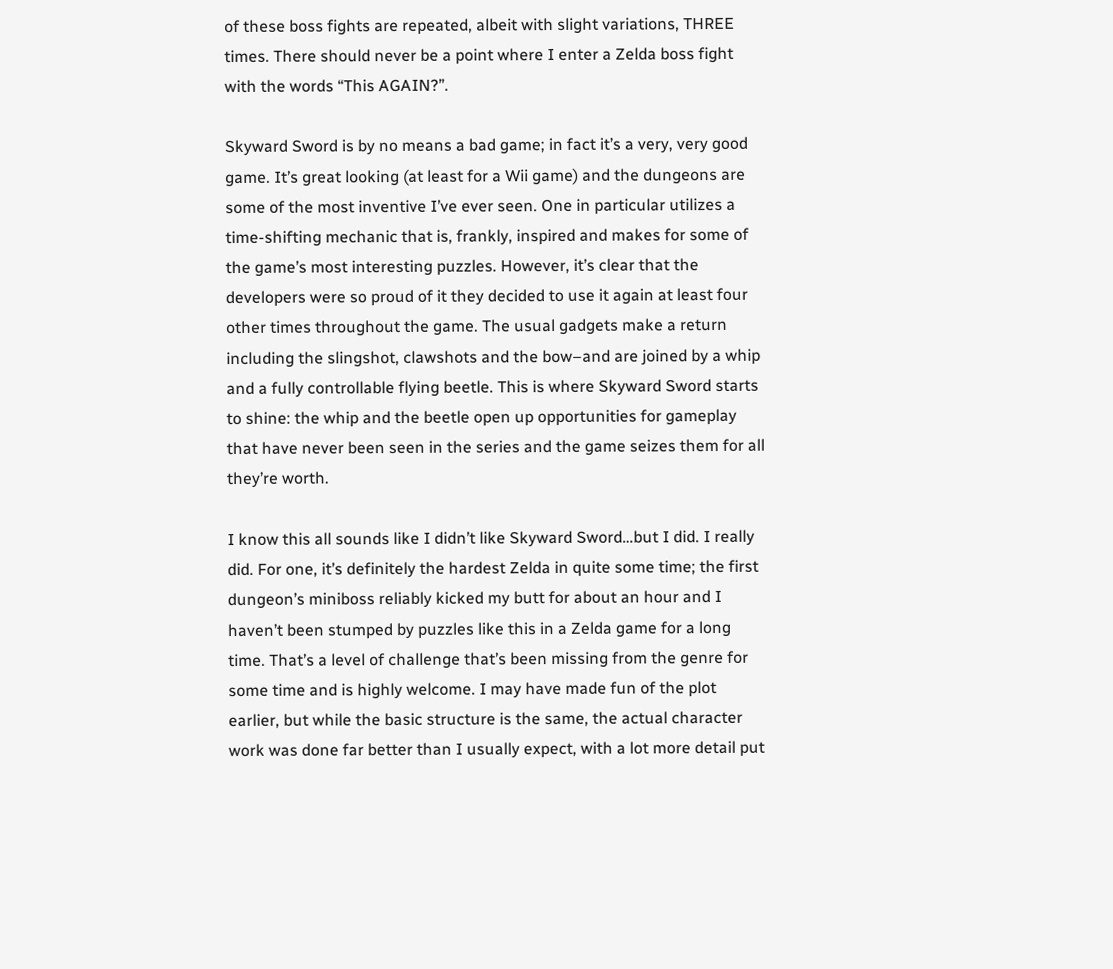of these boss fights are repeated, albeit with slight variations, THREE times. There should never be a point where I enter a Zelda boss fight with the words “This AGAIN?”.

Skyward Sword is by no means a bad game; in fact it’s a very, very good game. It’s great looking (at least for a Wii game) and the dungeons are some of the most inventive I’ve ever seen. One in particular utilizes a time-shifting mechanic that is, frankly, inspired and makes for some of the game’s most interesting puzzles. However, it’s clear that the developers were so proud of it they decided to use it again at least four other times throughout the game. The usual gadgets make a return including the slingshot, clawshots and the bow–and are joined by a whip and a fully controllable flying beetle. This is where Skyward Sword starts to shine: the whip and the beetle open up opportunities for gameplay that have never been seen in the series and the game seizes them for all they’re worth.

I know this all sounds like I didn’t like Skyward Sword…but I did. I really did. For one, it’s definitely the hardest Zelda in quite some time; the first dungeon’s miniboss reliably kicked my butt for about an hour and I haven’t been stumped by puzzles like this in a Zelda game for a long time. That’s a level of challenge that’s been missing from the genre for some time and is highly welcome. I may have made fun of the plot earlier, but while the basic structure is the same, the actual character work was done far better than I usually expect, with a lot more detail put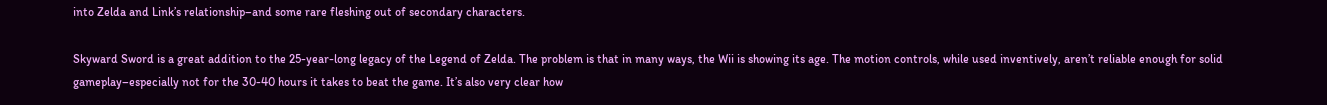into Zelda and Link’s relationship–and some rare fleshing out of secondary characters.

Skyward Sword is a great addition to the 25-year-long legacy of the Legend of Zelda. The problem is that in many ways, the Wii is showing its age. The motion controls, while used inventively, aren’t reliable enough for solid gameplay–especially not for the 30-40 hours it takes to beat the game. It’s also very clear how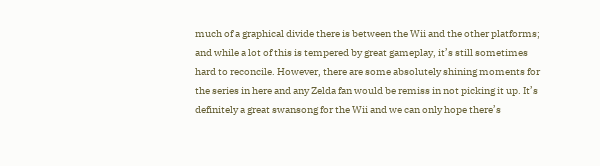much of a graphical divide there is between the Wii and the other platforms; and while a lot of this is tempered by great gameplay, it’s still sometimes hard to reconcile. However, there are some absolutely shining moments for the series in here and any Zelda fan would be remiss in not picking it up. It’s definitely a great swansong for the Wii and we can only hope there’s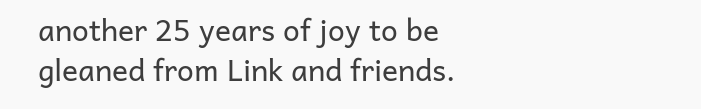another 25 years of joy to be gleaned from Link and friends.